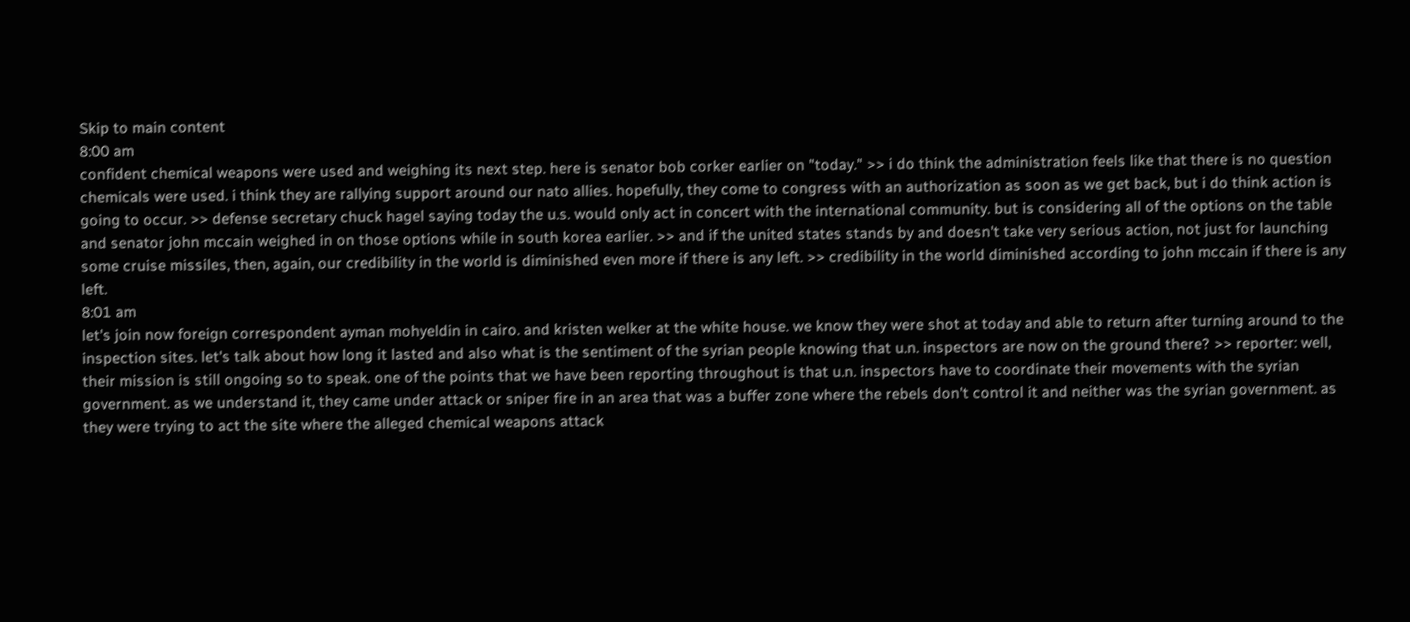Skip to main content
8:00 am
confident chemical weapons were used and weighing its next step. here is senator bob corker earlier on "today." >> i do think the administration feels like that there is no question chemicals were used. i think they are rallying support around our nato allies. hopefully, they come to congress with an authorization as soon as we get back, but i do think action is going to occur. >> defense secretary chuck hagel saying today the u.s. would only act in concert with the international community. but is considering all of the options on the table and senator john mccain weighed in on those options while in south korea earlier. >> and if the united states stands by and doesn't take very serious action, not just for launching some cruise missiles, then, again, our credibility in the world is diminished even more if there is any left. >> credibility in the world diminished according to john mccain if there is any left.
8:01 am
let's join now foreign correspondent ayman mohyeldin in cairo. and kristen welker at the white house. we know they were shot at today and able to return after turning around to the inspection sites. let's talk about how long it lasted and also what is the sentiment of the syrian people knowing that u.n. inspectors are now on the ground there? >> reporter: well, their mission is still ongoing so to speak. one of the points that we have been reporting throughout is that u.n. inspectors have to coordinate their movements with the syrian government. as we understand it, they came under attack or sniper fire in an area that was a buffer zone where the rebels don't control it and neither was the syrian government. as they were trying to act the site where the alleged chemical weapons attack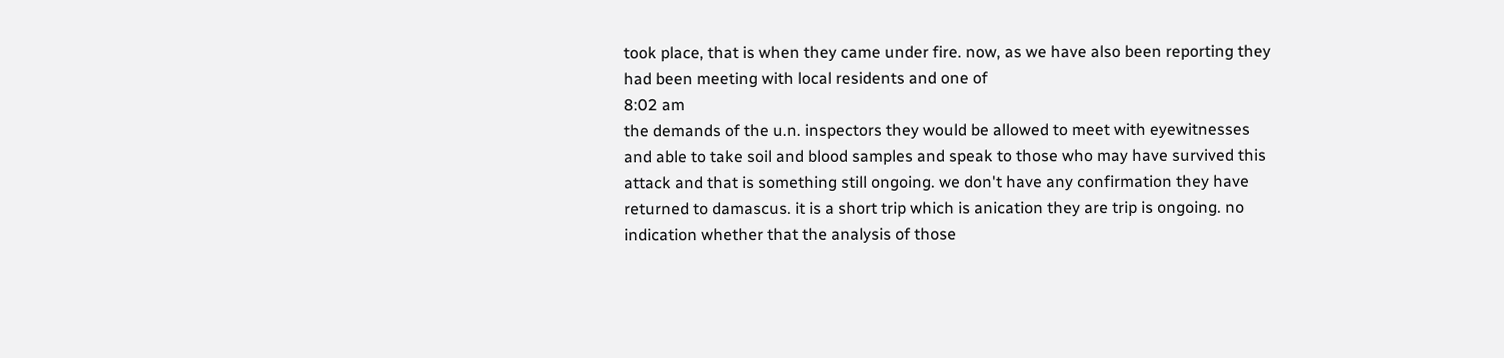took place, that is when they came under fire. now, as we have also been reporting they had been meeting with local residents and one of
8:02 am
the demands of the u.n. inspectors they would be allowed to meet with eyewitnesses and able to take soil and blood samples and speak to those who may have survived this attack and that is something still ongoing. we don't have any confirmation they have returned to damascus. it is a short trip which is anication they are trip is ongoing. no indication whether that the analysis of those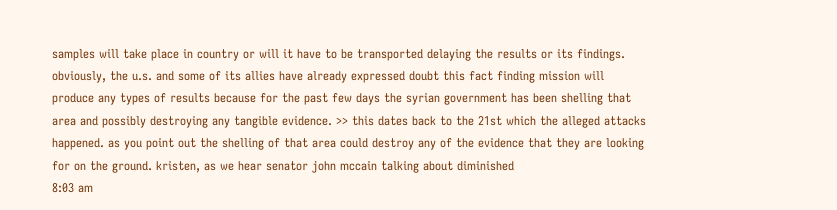samples will take place in country or will it have to be transported delaying the results or its findings. obviously, the u.s. and some of its allies have already expressed doubt this fact finding mission will produce any types of results because for the past few days the syrian government has been shelling that area and possibly destroying any tangible evidence. >> this dates back to the 21st which the alleged attacks happened. as you point out the shelling of that area could destroy any of the evidence that they are looking for on the ground. kristen, as we hear senator john mccain talking about diminished
8:03 am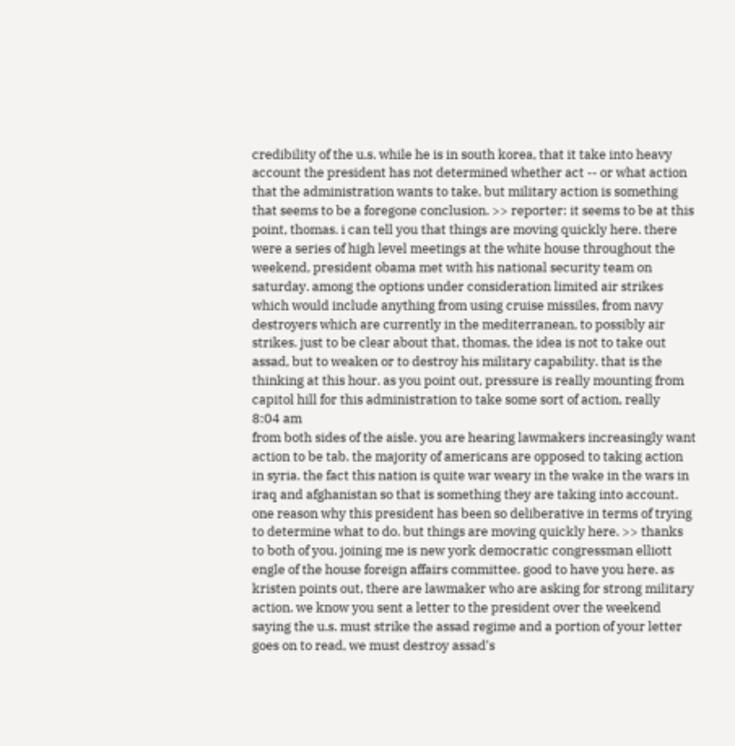credibility of the u.s. while he is in south korea, that it take into heavy account the president has not determined whether act -- or what action that the administration wants to take, but military action is something that seems to be a foregone conclusion. >> reporter: it seems to be at this point, thomas. i can tell you that things are moving quickly here. there were a series of high level meetings at the white house throughout the weekend, president obama met with his national security team on saturday. among the options under consideration limited air strikes which would include anything from using cruise missiles, from navy destroyers which are currently in the mediterranean, to possibly air strikes. just to be clear about that, thomas, the idea is not to take out assad, but to weaken or to destroy his military capability. that is the thinking at this hour. as you point out, pressure is really mounting from capitol hill for this administration to take some sort of action, really
8:04 am
from both sides of the aisle. you are hearing lawmakers increasingly want action to be tab. the majority of americans are opposed to taking action in syria. the fact this nation is quite war weary in the wake in the wars in iraq and afghanistan so that is something they are taking into account. one reason why this president has been so deliberative in terms of trying to determine what to do. but things are moving quickly here. >> thanks to both of you. joining me is new york democratic congressman elliott engle of the house foreign affairs committee. good to have you here. as kristen points out, there are lawmaker who are asking for strong military action. we know you sent a letter to the president over the weekend saying the u.s. must strike the assad regime and a portion of your letter goes on to read, we must destroy assad's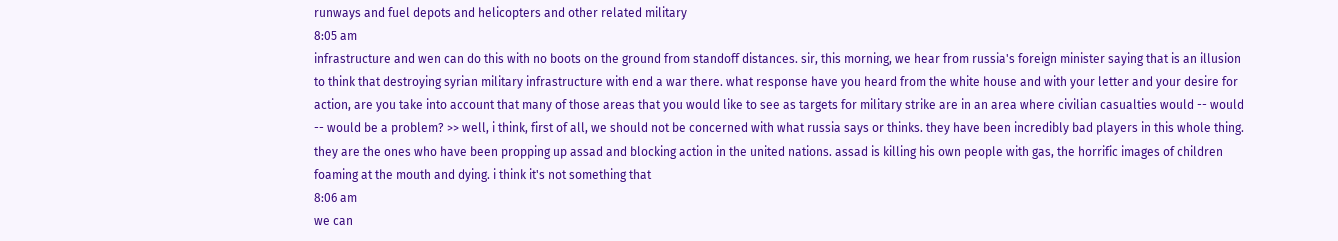runways and fuel depots and helicopters and other related military
8:05 am
infrastructure and wen can do this with no boots on the ground from standoff distances. sir, this morning, we hear from russia's foreign minister saying that is an illusion to think that destroying syrian military infrastructure with end a war there. what response have you heard from the white house and with your letter and your desire for action, are you take into account that many of those areas that you would like to see as targets for military strike are in an area where civilian casualties would -- would -- would be a problem? >> well, i think, first of all, we should not be concerned with what russia says or thinks. they have been incredibly bad players in this whole thing. they are the ones who have been propping up assad and blocking action in the united nations. assad is killing his own people with gas, the horrific images of children foaming at the mouth and dying. i think it's not something that
8:06 am
we can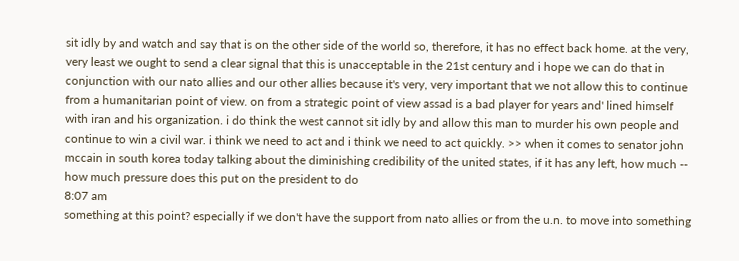sit idly by and watch and say that is on the other side of the world so, therefore, it has no effect back home. at the very, very least we ought to send a clear signal that this is unacceptable in the 21st century and i hope we can do that in conjunction with our nato allies and our other allies because it's very, very important that we not allow this to continue from a humanitarian point of view. on from a strategic point of view assad is a bad player for years and' lined himself with iran and his organization. i do think the west cannot sit idly by and allow this man to murder his own people and continue to win a civil war. i think we need to act and i think we need to act quickly. >> when it comes to senator john mccain in south korea today talking about the diminishing credibility of the united states, if it has any left, how much -- how much pressure does this put on the president to do
8:07 am
something at this point? especially if we don't have the support from nato allies or from the u.n. to move into something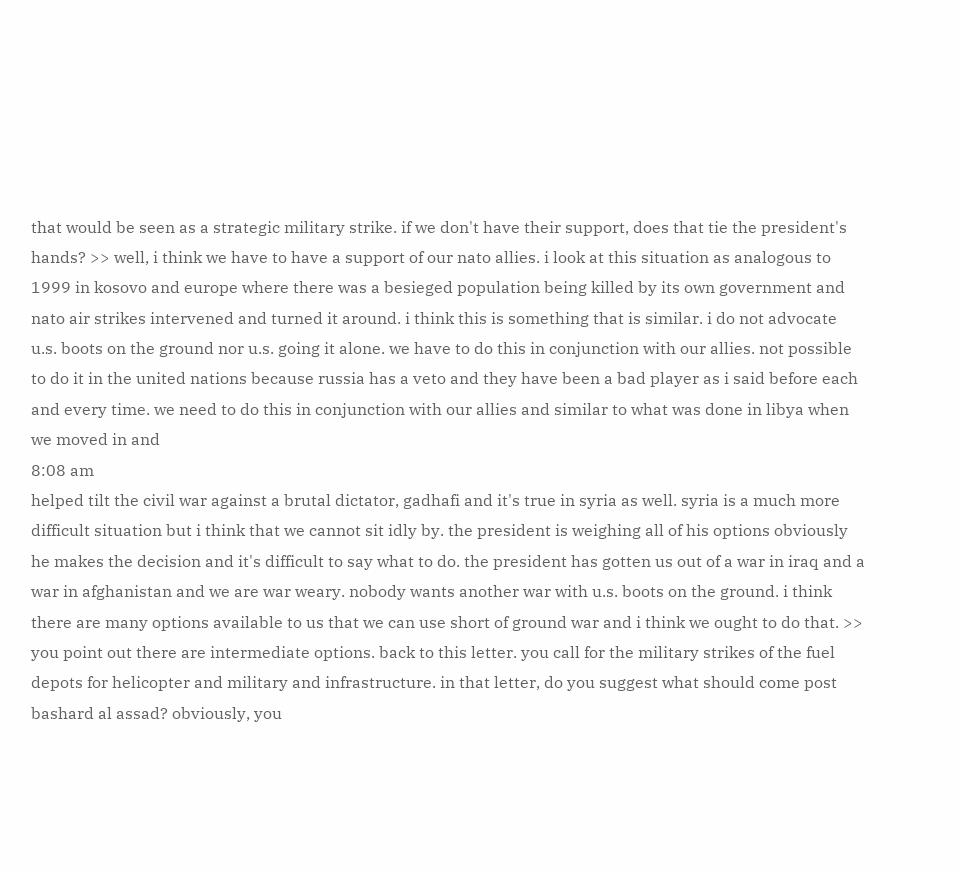that would be seen as a strategic military strike. if we don't have their support, does that tie the president's hands? >> well, i think we have to have a support of our nato allies. i look at this situation as analogous to 1999 in kosovo and europe where there was a besieged population being killed by its own government and nato air strikes intervened and turned it around. i think this is something that is similar. i do not advocate u.s. boots on the ground nor u.s. going it alone. we have to do this in conjunction with our allies. not possible to do it in the united nations because russia has a veto and they have been a bad player as i said before each and every time. we need to do this in conjunction with our allies and similar to what was done in libya when we moved in and
8:08 am
helped tilt the civil war against a brutal dictator, gadhafi and it's true in syria as well. syria is a much more difficult situation but i think that we cannot sit idly by. the president is weighing all of his options obviously he makes the decision and it's difficult to say what to do. the president has gotten us out of a war in iraq and a war in afghanistan and we are war weary. nobody wants another war with u.s. boots on the ground. i think there are many options available to us that we can use short of ground war and i think we ought to do that. >> you point out there are intermediate options. back to this letter. you call for the military strikes of the fuel depots for helicopter and military and infrastructure. in that letter, do you suggest what should come post bashard al assad? obviously, you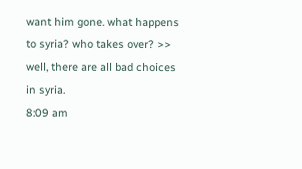want him gone. what happens to syria? who takes over? >> well, there are all bad choices in syria.
8:09 am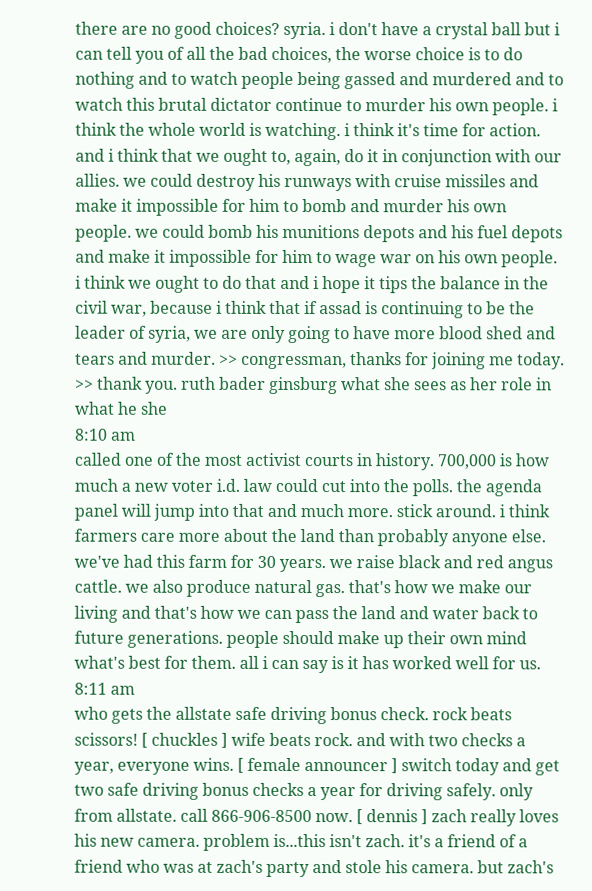there are no good choices? syria. i don't have a crystal ball but i can tell you of all the bad choices, the worse choice is to do nothing and to watch people being gassed and murdered and to watch this brutal dictator continue to murder his own people. i think the whole world is watching. i think it's time for action. and i think that we ought to, again, do it in conjunction with our allies. we could destroy his runways with cruise missiles and make it impossible for him to bomb and murder his own people. we could bomb his munitions depots and his fuel depots and make it impossible for him to wage war on his own people. i think we ought to do that and i hope it tips the balance in the civil war, because i think that if assad is continuing to be the leader of syria, we are only going to have more blood shed and tears and murder. >> congressman, thanks for joining me today. >> thank you. ruth bader ginsburg what she sees as her role in what he she
8:10 am
called one of the most activist courts in history. 700,000 is how much a new voter i.d. law could cut into the polls. the agenda panel will jump into that and much more. stick around. i think farmers care more about the land than probably anyone else. we've had this farm for 30 years. we raise black and red angus cattle. we also produce natural gas. that's how we make our living and that's how we can pass the land and water back to future generations. people should make up their own mind what's best for them. all i can say is it has worked well for us.
8:11 am
who gets the allstate safe driving bonus check. rock beats scissors! [ chuckles ] wife beats rock. and with two checks a year, everyone wins. [ female announcer ] switch today and get two safe driving bonus checks a year for driving safely. only from allstate. call 866-906-8500 now. [ dennis ] zach really loves his new camera. problem is...this isn't zach. it's a friend of a friend who was at zach's party and stole his camera. but zach's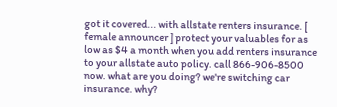got it covered... with allstate renters insurance. [ female announcer ] protect your valuables for as low as $4 a month when you add renters insurance to your allstate auto policy. call 866-906-8500 now. what are you doing? we're switching car insurance. why?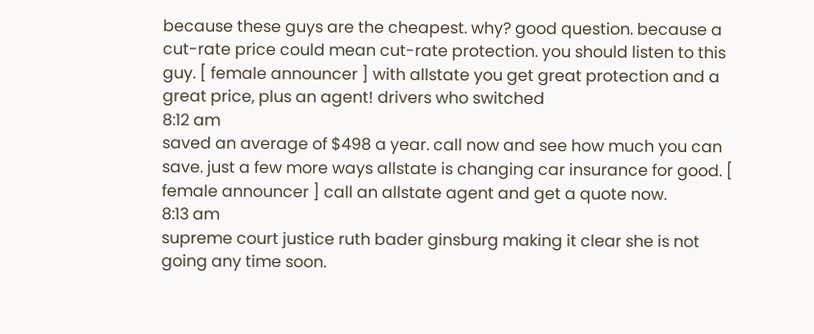because these guys are the cheapest. why? good question. because a cut-rate price could mean cut-rate protection. you should listen to this guy. [ female announcer ] with allstate you get great protection and a great price, plus an agent! drivers who switched
8:12 am
saved an average of $498 a year. call now and see how much you can save. just a few more ways allstate is changing car insurance for good. [ female announcer ] call an allstate agent and get a quote now.
8:13 am
supreme court justice ruth bader ginsburg making it clear she is not going any time soon.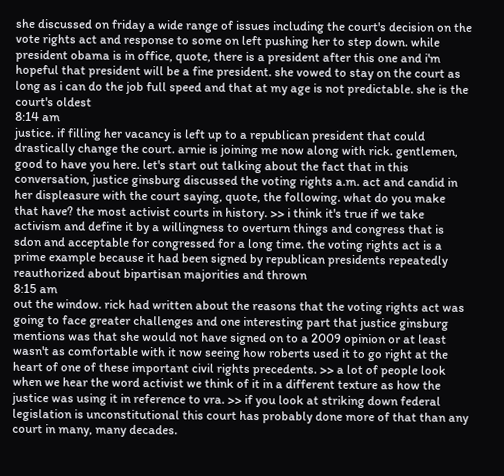she discussed on friday a wide range of issues including the court's decision on the vote rights act and response to some on left pushing her to step down. while president obama is in office, quote, there is a president after this one and i'm hopeful that president will be a fine president. she vowed to stay on the court as long as i can do the job full speed and that at my age is not predictable. she is the court's oldest
8:14 am
justice. if filling her vacancy is left up to a republican president that could drastically change the court. arnie is joining me now along with rick. gentlemen, good to have you here. let's start out talking about the fact that in this conversation, justice ginsburg discussed the voting rights a.m. act and candid in her displeasure with the court saying, quote, the following. what do you make that have? the most activist courts in history. >> i think it's true if we take activism and define it by a willingness to overturn things and congress that is sdon and acceptable for congressed for a long time. the voting rights act is a prime example because it had been signed by republican presidents repeatedly reauthorized about bipartisan majorities and thrown
8:15 am
out the window. rick had written about the reasons that the voting rights act was going to face greater challenges and one interesting part that justice ginsburg mentions was that she would not have signed on to a 2009 opinion or at least wasn't as comfortable with it now seeing how roberts used it to go right at the heart of one of these important civil rights precedents. >> a lot of people look when we hear the word activist we think of it in a different texture as how the justice was using it in reference to vra. >> if you look at striking down federal legislation is unconstitutional this court has probably done more of that than any court in many, many decades.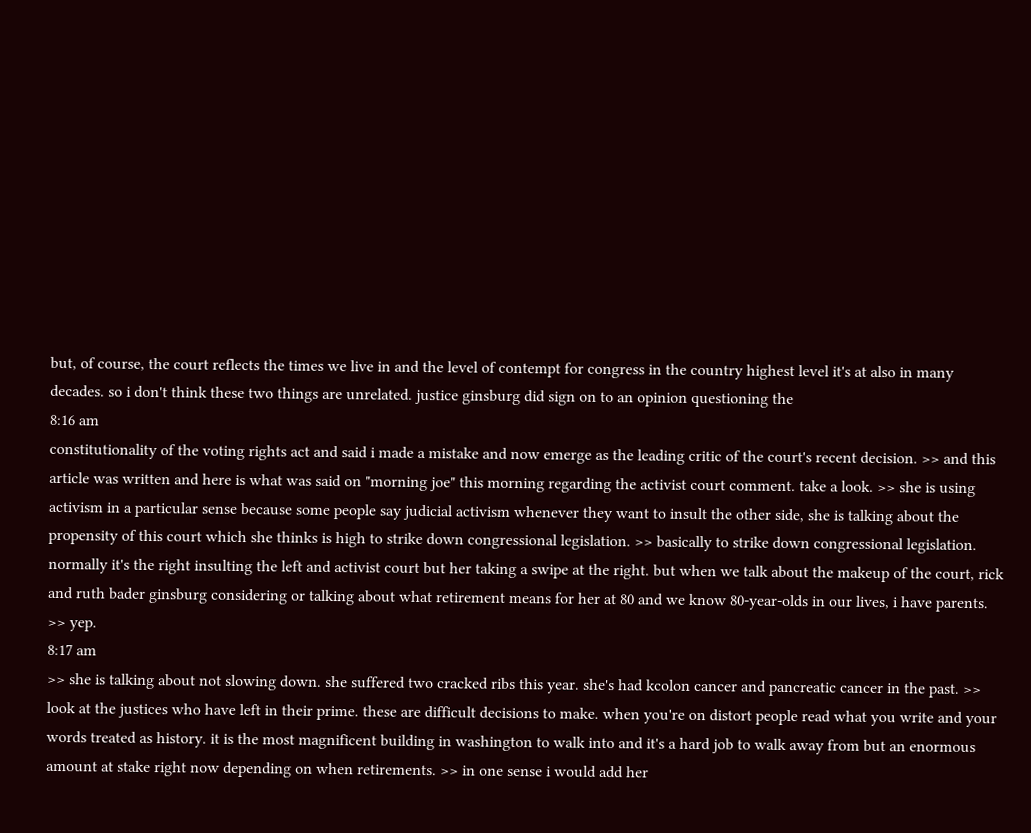but, of course, the court reflects the times we live in and the level of contempt for congress in the country highest level it's at also in many decades. so i don't think these two things are unrelated. justice ginsburg did sign on to an opinion questioning the
8:16 am
constitutionality of the voting rights act and said i made a mistake and now emerge as the leading critic of the court's recent decision. >> and this article was written and here is what was said on "morning joe" this morning regarding the activist court comment. take a look. >> she is using activism in a particular sense because some people say judicial activism whenever they want to insult the other side, she is talking about the propensity of this court which she thinks is high to strike down congressional legislation. >> basically to strike down congressional legislation. normally it's the right insulting the left and activist court but her taking a swipe at the right. but when we talk about the makeup of the court, rick and ruth bader ginsburg considering or talking about what retirement means for her at 80 and we know 80-year-olds in our lives, i have parents. >> yep.
8:17 am
>> she is talking about not slowing down. she suffered two cracked ribs this year. she's had kcolon cancer and pancreatic cancer in the past. >> look at the justices who have left in their prime. these are difficult decisions to make. when you're on distort people read what you write and your words treated as history. it is the most magnificent building in washington to walk into and it's a hard job to walk away from but an enormous amount at stake right now depending on when retirements. >> in one sense i would add her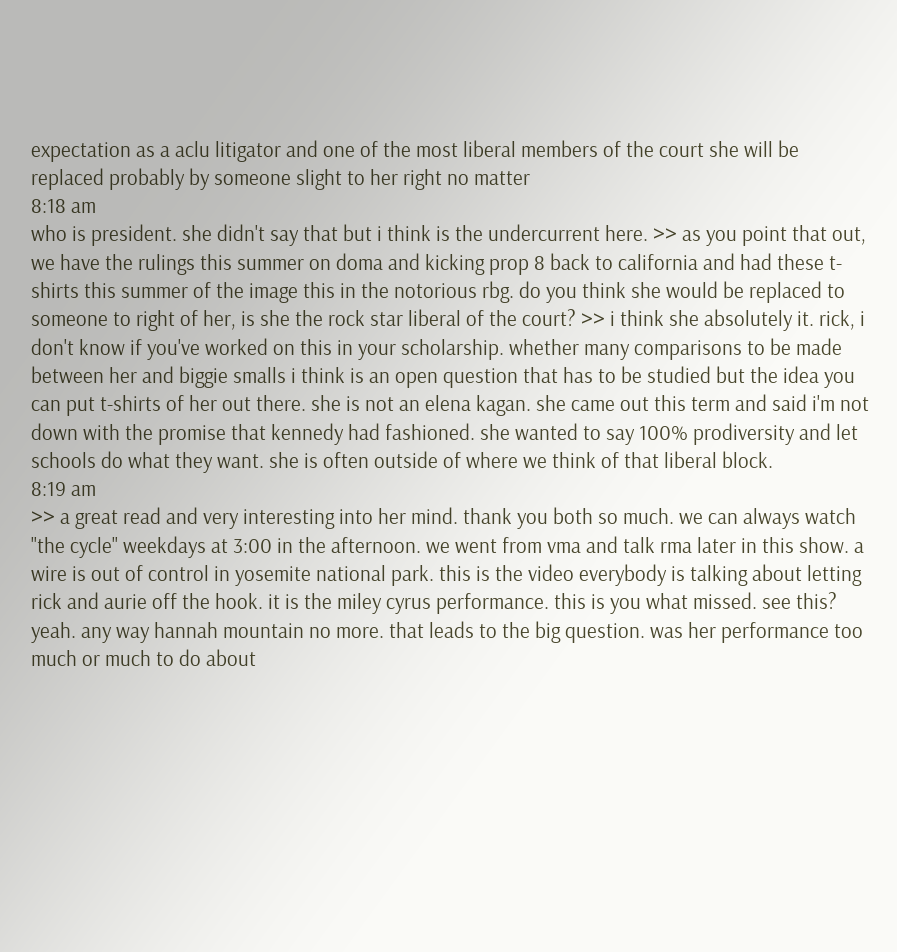expectation as a aclu litigator and one of the most liberal members of the court she will be replaced probably by someone slight to her right no matter
8:18 am
who is president. she didn't say that but i think is the undercurrent here. >> as you point that out, we have the rulings this summer on doma and kicking prop 8 back to california and had these t-shirts this summer of the image this in the notorious rbg. do you think she would be replaced to someone to right of her, is she the rock star liberal of the court? >> i think she absolutely it. rick, i don't know if you've worked on this in your scholarship. whether many comparisons to be made between her and biggie smalls i think is an open question that has to be studied but the idea you can put t-shirts of her out there. she is not an elena kagan. she came out this term and said i'm not down with the promise that kennedy had fashioned. she wanted to say 100% prodiversity and let schools do what they want. she is often outside of where we think of that liberal block.
8:19 am
>> a great read and very interesting into her mind. thank you both so much. we can always watch "the cycle" weekdays at 3:00 in the afternoon. we went from vma and talk rma later in this show. a wire is out of control in yosemite national park. this is the video everybody is talking about letting rick and aurie off the hook. it is the miley cyrus performance. this is you what missed. see this? yeah. any way hannah mountain no more. that leads to the big question. was her performance too much or much to do about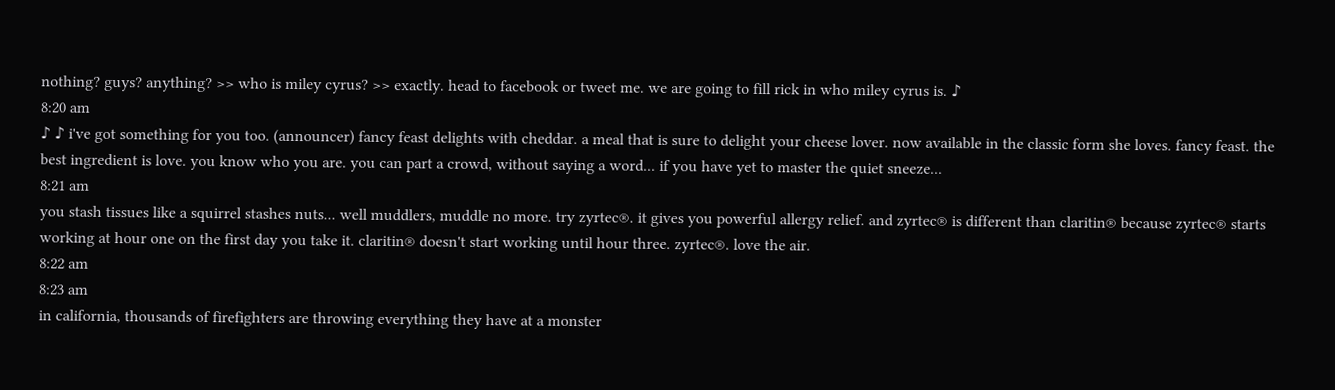nothing? guys? anything? >> who is miley cyrus? >> exactly. head to facebook or tweet me. we are going to fill rick in who miley cyrus is. ♪
8:20 am
♪ ♪ i've got something for you too. (announcer) fancy feast delights with cheddar. a meal that is sure to delight your cheese lover. now available in the classic form she loves. fancy feast. the best ingredient is love. you know who you are. you can part a crowd, without saying a word... if you have yet to master the quiet sneeze...
8:21 am
you stash tissues like a squirrel stashes nuts... well muddlers, muddle no more. try zyrtec®. it gives you powerful allergy relief. and zyrtec® is different than claritin® because zyrtec® starts working at hour one on the first day you take it. claritin® doesn't start working until hour three. zyrtec®. love the air.
8:22 am
8:23 am
in california, thousands of firefighters are throwing everything they have at a monster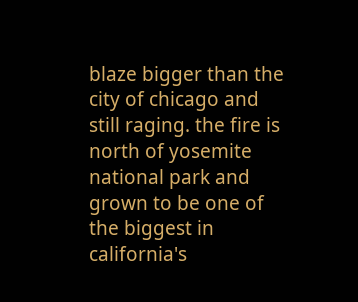blaze bigger than the city of chicago and still raging. the fire is north of yosemite national park and grown to be one of the biggest in california's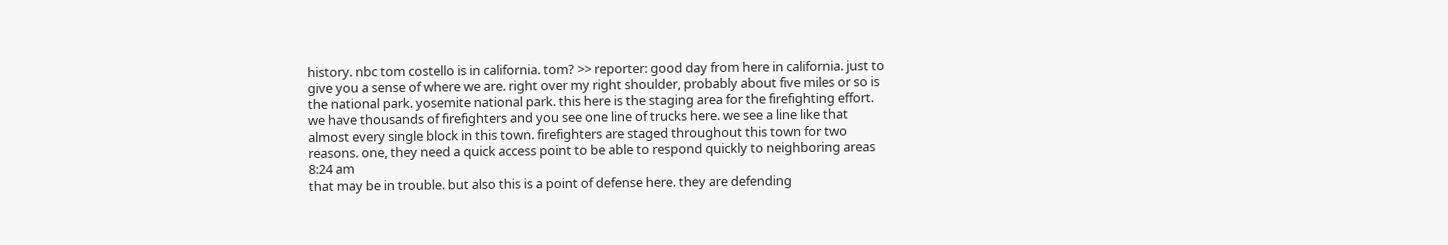history. nbc tom costello is in california. tom? >> reporter: good day from here in california. just to give you a sense of where we are. right over my right shoulder, probably about five miles or so is the national park. yosemite national park. this here is the staging area for the firefighting effort. we have thousands of firefighters and you see one line of trucks here. we see a line like that almost every single block in this town. firefighters are staged throughout this town for two reasons. one, they need a quick access point to be able to respond quickly to neighboring areas
8:24 am
that may be in trouble. but also this is a point of defense here. they are defending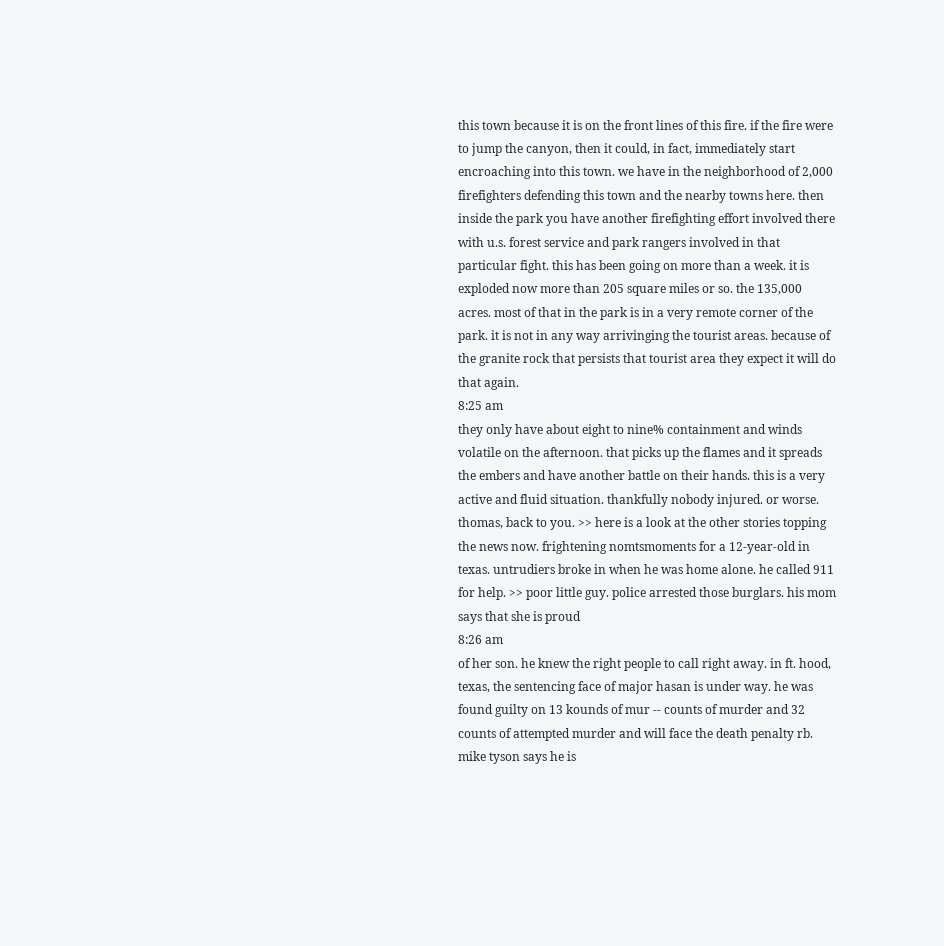this town because it is on the front lines of this fire. if the fire were to jump the canyon, then it could, in fact, immediately start encroaching into this town. we have in the neighborhood of 2,000 firefighters defending this town and the nearby towns here. then inside the park you have another firefighting effort involved there with u.s. forest service and park rangers involved in that particular fight. this has been going on more than a week. it is exploded now more than 205 square miles or so. the 135,000 acres. most of that in the park is in a very remote corner of the park. it is not in any way arrivinging the tourist areas. because of the granite rock that persists that tourist area they expect it will do that again.
8:25 am
they only have about eight to nine% containment and winds volatile on the afternoon. that picks up the flames and it spreads the embers and have another battle on their hands. this is a very active and fluid situation. thankfully nobody injured. or worse. thomas, back to you. >> here is a look at the other stories topping the news now. frightening nomtsmoments for a 12-year-old in texas. untrudiers broke in when he was home alone. he called 911 for help. >> poor little guy. police arrested those burglars. his mom says that she is proud
8:26 am
of her son. he knew the right people to call right away. in ft. hood, texas, the sentencing face of major hasan is under way. he was found guilty on 13 kounds of mur -- counts of murder and 32 counts of attempted murder and will face the death penalty rb. mike tyson says he is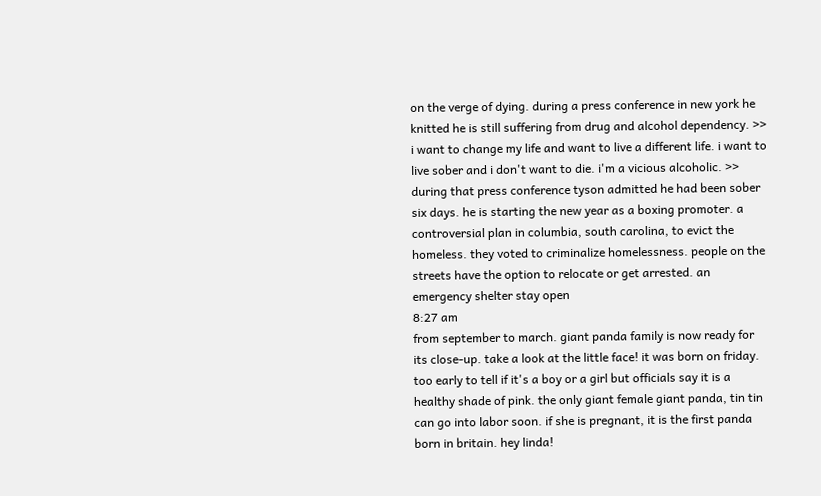on the verge of dying. during a press conference in new york he knitted he is still suffering from drug and alcohol dependency. >> i want to change my life and want to live a different life. i want to live sober and i don't want to die. i'm a vicious alcoholic. >> during that press conference tyson admitted he had been sober six days. he is starting the new year as a boxing promoter. a controversial plan in columbia, south carolina, to evict the homeless. they voted to criminalize homelessness. people on the streets have the option to relocate or get arrested. an emergency shelter stay open
8:27 am
from september to march. giant panda family is now ready for its close-up. take a look at the little face! it was born on friday. too early to tell if it's a boy or a girl but officials say it is a healthy shade of pink. the only giant female giant panda, tin tin can go into labor soon. if she is pregnant, it is the first panda born in britain. hey linda!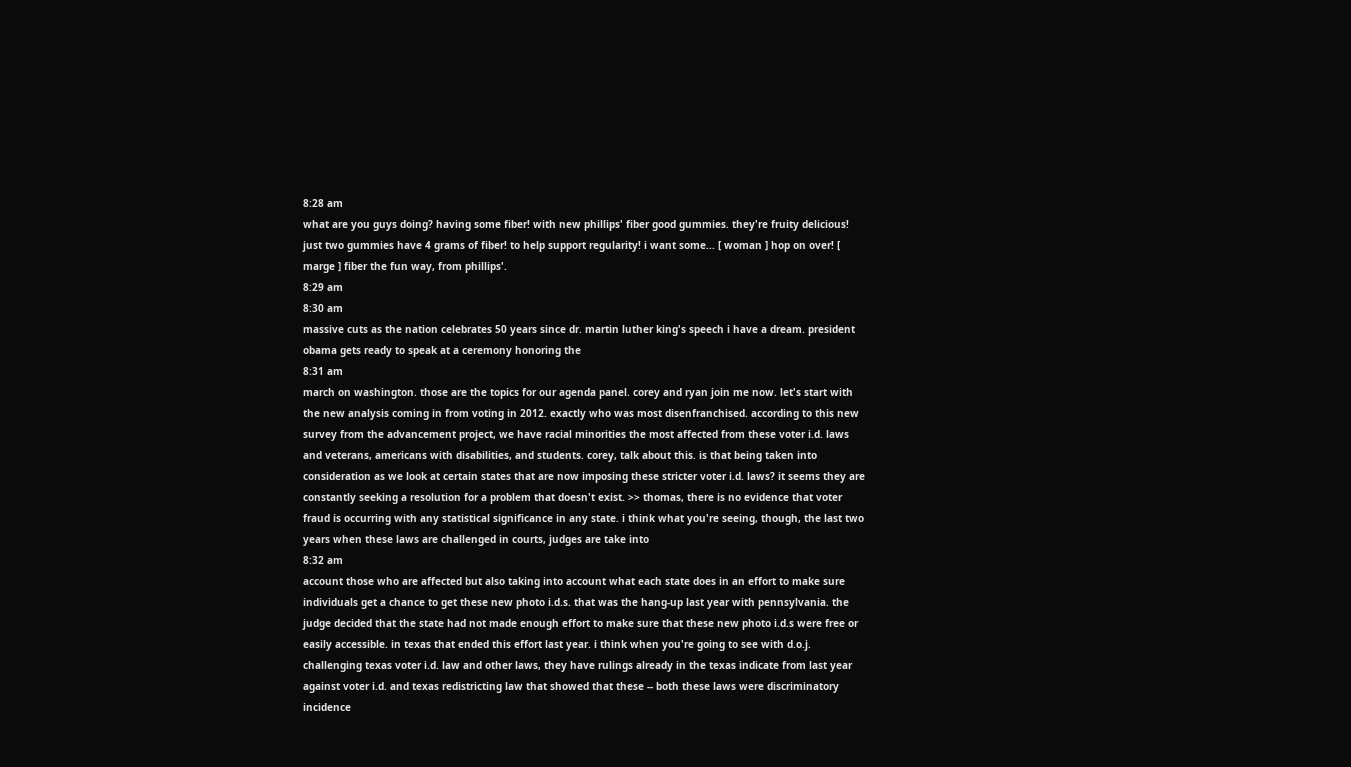8:28 am
what are you guys doing? having some fiber! with new phillips' fiber good gummies. they're fruity delicious! just two gummies have 4 grams of fiber! to help support regularity! i want some... [ woman ] hop on over! [ marge ] fiber the fun way, from phillips'.
8:29 am
8:30 am
massive cuts as the nation celebrates 50 years since dr. martin luther king's speech i have a dream. president obama gets ready to speak at a ceremony honoring the
8:31 am
march on washington. those are the topics for our agenda panel. corey and ryan join me now. let's start with the new analysis coming in from voting in 2012. exactly who was most disenfranchised. according to this new survey from the advancement project, we have racial minorities the most affected from these voter i.d. laws and veterans, americans with disabilities, and students. corey, talk about this. is that being taken into consideration as we look at certain states that are now imposing these stricter voter i.d. laws? it seems they are constantly seeking a resolution for a problem that doesn't exist. >> thomas, there is no evidence that voter fraud is occurring with any statistical significance in any state. i think what you're seeing, though, the last two years when these laws are challenged in courts, judges are take into
8:32 am
account those who are affected but also taking into account what each state does in an effort to make sure individuals get a chance to get these new photo i.d.s. that was the hang-up last year with pennsylvania. the judge decided that the state had not made enough effort to make sure that these new photo i.d.s were free or easily accessible. in texas that ended this effort last year. i think when you're going to see with d.o.j. challenging texas voter i.d. law and other laws, they have rulings already in the texas indicate from last year against voter i.d. and texas redistricting law that showed that these -- both these laws were discriminatory incidence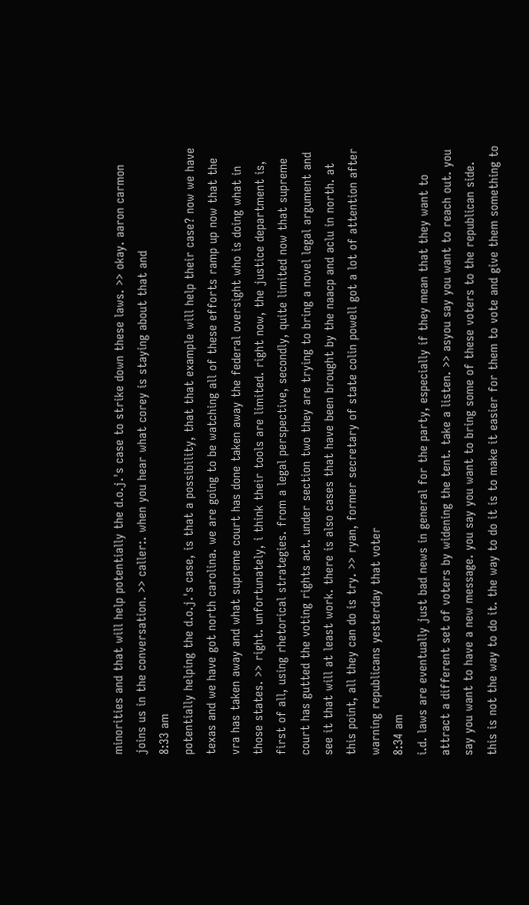minorities and that will help potentially the d.o.j.'s case to strike down these laws. >> okay. aaron carmon joins us in the conversation. >> caller:. when you hear what corey is staying about that and
8:33 am
potentially helping the d.o.j.'s case, is that a possibility, that that example will help their case? now we have texas and we have got north carolina. we are going to be watching all of these efforts ramp up now that the vra has taken away and what supreme court has done taken away the federal oversight who is doing what in those states. >> right. unfortunately, i think their tools are limited. right now, the justice department is, first of all, using rhetorical strategies. from a legal perspective, secondly, quite limited now that supreme court has gutted the voting rights act. under section two they are trying to bring a novel legal argument and see it that will at least work. there is also cases that have been brought by the naacp and aclu in north. at this point, all they can do is try. >> ryan, former secretary of state colin powell got a lot of attention after warning republicans yesterday that voter
8:34 am
i.d. laws are eventually just bad news in general for the party, especially if they mean that they want to attract a different set of voters by widening the tent. take a listen. >> asyou say you want to reach out. you say you want to have a new message. you say you want to bring some of these voters to the republican side. this is not the way to do it. the way to do it is to make it easier for them to vote and give them something to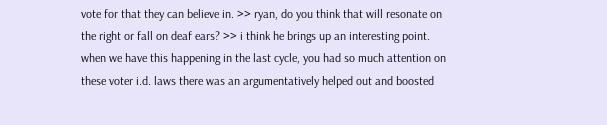vote for that they can believe in. >> ryan, do you think that will resonate on the right or fall on deaf ears? >> i think he brings up an interesting point. when we have this happening in the last cycle, you had so much attention on these voter i.d. laws there was an argumentatively helped out and boosted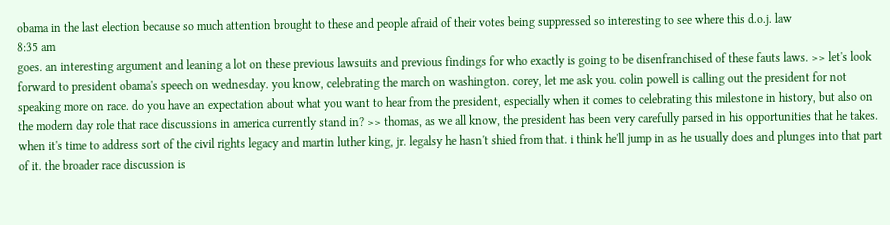obama in the last election because so much attention brought to these and people afraid of their votes being suppressed so interesting to see where this d.o.j. law
8:35 am
goes. an interesting argument and leaning a lot on these previous lawsuits and previous findings for who exactly is going to be disenfranchised of these fauts laws. >> let's look forward to president obama's speech on wednesday. you know, celebrating the march on washington. corey, let me ask you. colin powell is calling out the president for not speaking more on race. do you have an expectation about what you want to hear from the president, especially when it comes to celebrating this milestone in history, but also on the modern day role that race discussions in america currently stand in? >> thomas, as we all know, the president has been very carefully parsed in his opportunities that he takes. when it's time to address sort of the civil rights legacy and martin luther king, jr. legalsy he hasn't shied from that. i think he'll jump in as he usually does and plunges into that part of it. the broader race discussion is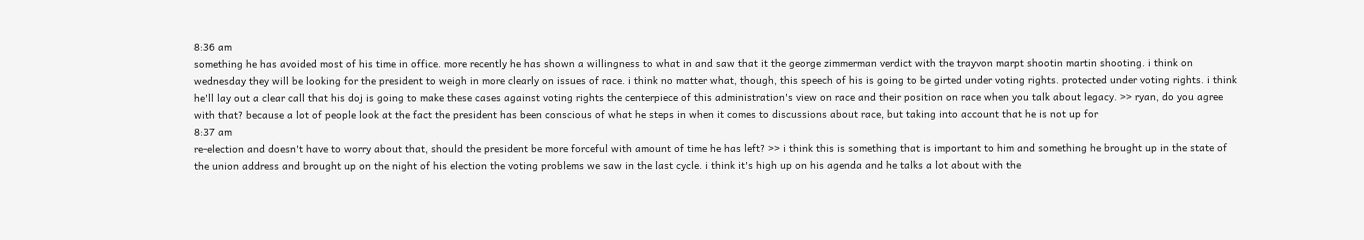8:36 am
something he has avoided most of his time in office. more recently he has shown a willingness to what in and saw that it the george zimmerman verdict with the trayvon marpt shootin martin shooting. i think on wednesday they will be looking for the president to weigh in more clearly on issues of race. i think no matter what, though, this speech of his is going to be girted under voting rights. protected under voting rights. i think he'll lay out a clear call that his doj is going to make these cases against voting rights the centerpiece of this administration's view on race and their position on race when you talk about legacy. >> ryan, do you agree with that? because a lot of people look at the fact the president has been conscious of what he steps in when it comes to discussions about race, but taking into account that he is not up for
8:37 am
re-election and doesn't have to worry about that, should the president be more forceful with amount of time he has left? >> i think this is something that is important to him and something he brought up in the state of the union address and brought up on the night of his election the voting problems we saw in the last cycle. i think it's high up on his agenda and he talks a lot about with the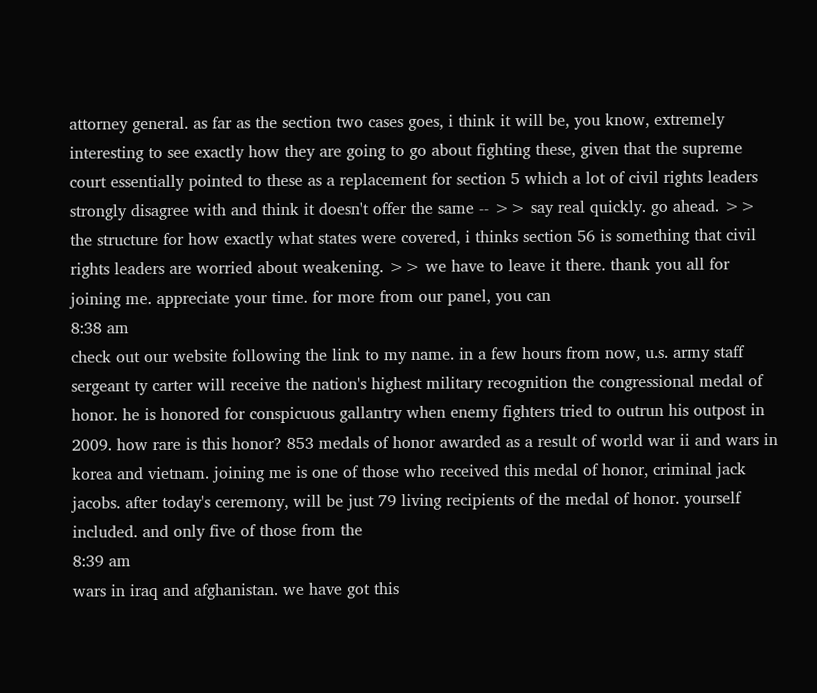attorney general. as far as the section two cases goes, i think it will be, you know, extremely interesting to see exactly how they are going to go about fighting these, given that the supreme court essentially pointed to these as a replacement for section 5 which a lot of civil rights leaders strongly disagree with and think it doesn't offer the same -- >> say real quickly. go ahead. >> the structure for how exactly what states were covered, i thinks section 56 is something that civil rights leaders are worried about weakening. >> we have to leave it there. thank you all for joining me. appreciate your time. for more from our panel, you can
8:38 am
check out our website following the link to my name. in a few hours from now, u.s. army staff sergeant ty carter will receive the nation's highest military recognition the congressional medal of honor. he is honored for conspicuous gallantry when enemy fighters tried to outrun his outpost in 2009. how rare is this honor? 853 medals of honor awarded as a result of world war ii and wars in korea and vietnam. joining me is one of those who received this medal of honor, criminal jack jacobs. after today's ceremony, will be just 79 living recipients of the medal of honor. yourself included. and only five of those from the
8:39 am
wars in iraq and afghanistan. we have got this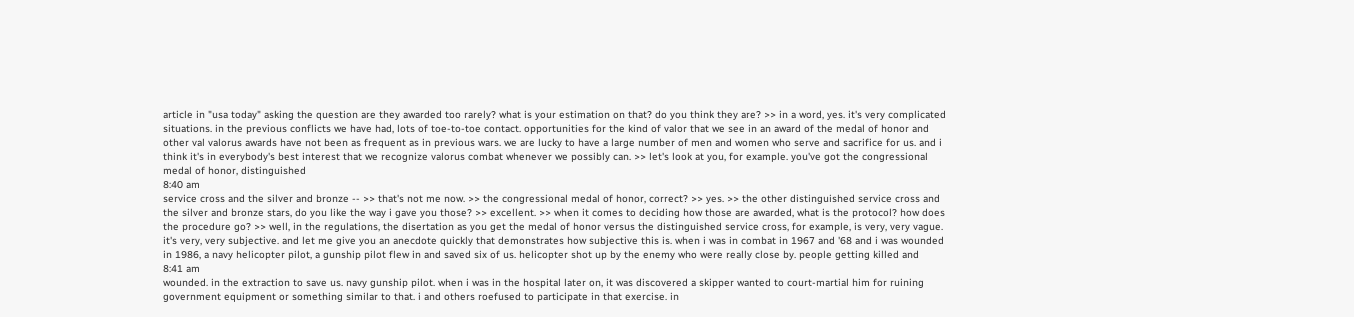article in "usa today" asking the question are they awarded too rarely? what is your estimation on that? do you think they are? >> in a word, yes. it's very complicated situations. in the previous conflicts we have had, lots of toe-to-toe contact. opportunities for the kind of valor that we see in an award of the medal of honor and other val valorus awards have not been as frequent as in previous wars. we are lucky to have a large number of men and women who serve and sacrifice for us. and i think it's in everybody's best interest that we recognize valorus combat whenever we possibly can. >> let's look at you, for example. you've got the congressional medal of honor, distinguished
8:40 am
service cross and the silver and bronze -- >> that's not me now. >> the congressional medal of honor, correct? >> yes. >> the other distinguished service cross and the silver and bronze stars, do you like the way i gave you those? >> excellent. >> when it comes to deciding how those are awarded, what is the protocol? how does the procedure go? >> well, in the regulations, the disertation as you get the medal of honor versus the distinguished service cross, for example, is very, very vague. it's very, very subjective. and let me give you an anecdote quickly that demonstrates how subjective this is. when i was in combat in 1967 and '68 and i was wounded in 1986, a navy helicopter pilot, a gunship pilot flew in and saved six of us. helicopter shot up by the enemy who were really close by. people getting killed and
8:41 am
wounded. in the extraction to save us. navy gunship pilot. when i was in the hospital later on, it was discovered a skipper wanted to court-martial him for ruining government equipment or something similar to that. i and others roefused to participate in that exercise. in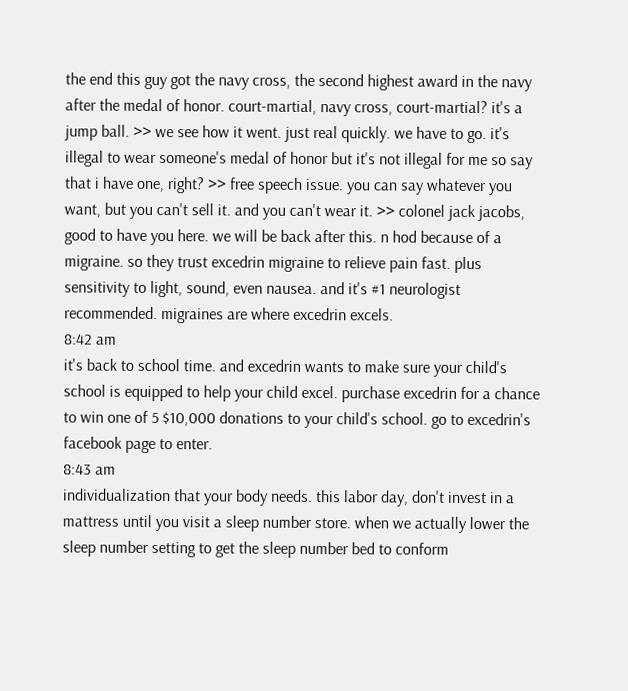the end this guy got the navy cross, the second highest award in the navy after the medal of honor. court-martial, navy cross, court-martial? it's a jump ball. >> we see how it went. just real quickly. we have to go. it's illegal to wear someone's medal of honor but it's not illegal for me so say that i have one, right? >> free speech issue. you can say whatever you want, but you can't sell it. and you can't wear it. >> colonel jack jacobs, good to have you here. we will be back after this. n hod because of a migraine. so they trust excedrin migraine to relieve pain fast. plus sensitivity to light, sound, even nausea. and it's #1 neurologist recommended. migraines are where excedrin excels.
8:42 am
it's back to school time. and excedrin wants to make sure your child's school is equipped to help your child excel. purchase excedrin for a chance to win one of 5 $10,000 donations to your child's school. go to excedrin's facebook page to enter.
8:43 am
individualization that your body needs. this labor day, don't invest in a mattress until you visit a sleep number store. when we actually lower the sleep number setting to get the sleep number bed to conform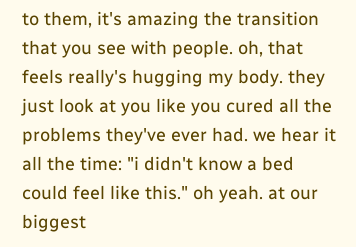to them, it's amazing the transition that you see with people. oh, that feels really's hugging my body. they just look at you like you cured all the problems they've ever had. we hear it all the time: "i didn't know a bed could feel like this." oh yeah. at our biggest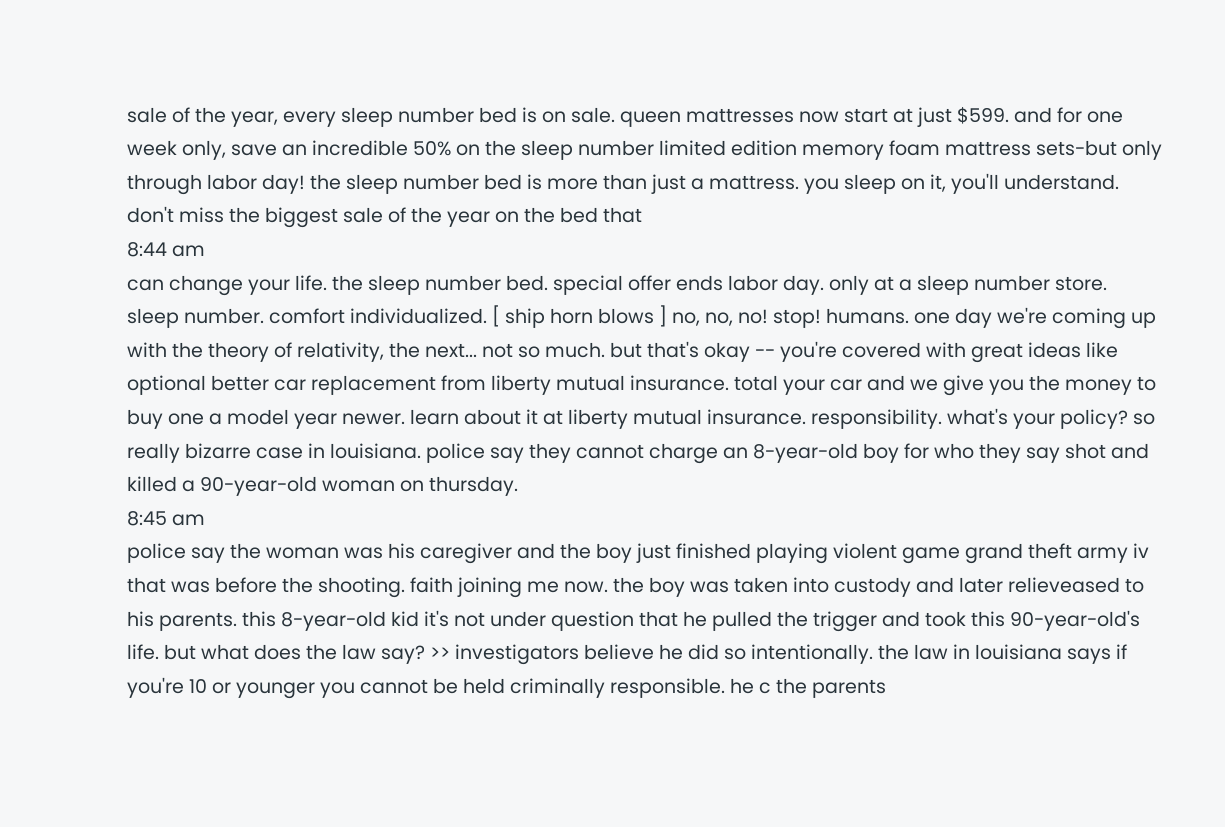sale of the year, every sleep number bed is on sale. queen mattresses now start at just $599. and for one week only, save an incredible 50% on the sleep number limited edition memory foam mattress sets-but only through labor day! the sleep number bed is more than just a mattress. you sleep on it, you'll understand. don't miss the biggest sale of the year on the bed that
8:44 am
can change your life. the sleep number bed. special offer ends labor day. only at a sleep number store. sleep number. comfort individualized. [ ship horn blows ] no, no, no! stop! humans. one day we're coming up with the theory of relativity, the next... not so much. but that's okay -- you're covered with great ideas like optional better car replacement from liberty mutual insurance. total your car and we give you the money to buy one a model year newer. learn about it at liberty mutual insurance. responsibility. what's your policy? so really bizarre case in louisiana. police say they cannot charge an 8-year-old boy for who they say shot and killed a 90-year-old woman on thursday.
8:45 am
police say the woman was his caregiver and the boy just finished playing violent game grand theft army iv that was before the shooting. faith joining me now. the boy was taken into custody and later relieveased to his parents. this 8-year-old kid it's not under question that he pulled the trigger and took this 90-year-old's life. but what does the law say? >> investigators believe he did so intentionally. the law in louisiana says if you're 10 or younger you cannot be held criminally responsible. he c the parents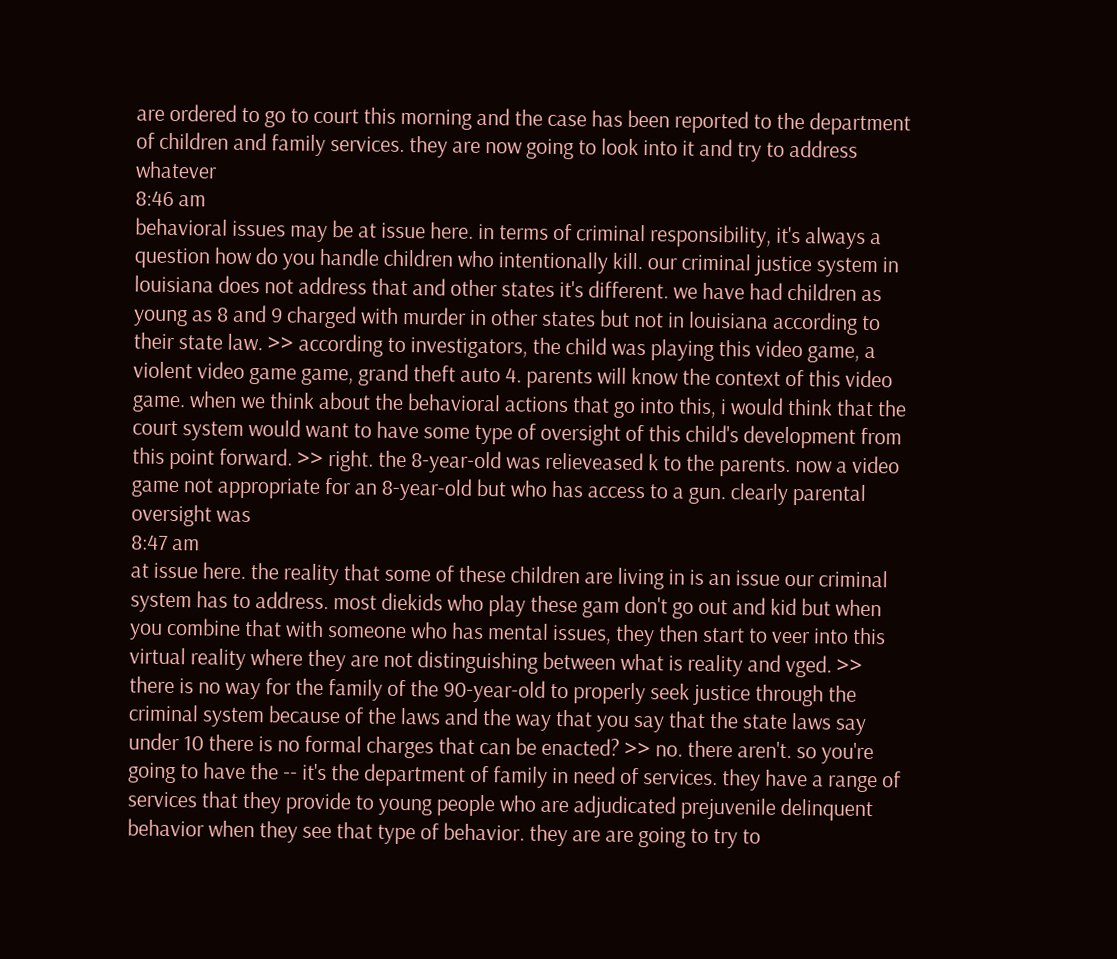are ordered to go to court this morning and the case has been reported to the department of children and family services. they are now going to look into it and try to address whatever
8:46 am
behavioral issues may be at issue here. in terms of criminal responsibility, it's always a question how do you handle children who intentionally kill. our criminal justice system in louisiana does not address that and other states it's different. we have had children as young as 8 and 9 charged with murder in other states but not in louisiana according to their state law. >> according to investigators, the child was playing this video game, a violent video game game, grand theft auto 4. parents will know the context of this video game. when we think about the behavioral actions that go into this, i would think that the court system would want to have some type of oversight of this child's development from this point forward. >> right. the 8-year-old was relieveased k to the parents. now a video game not appropriate for an 8-year-old but who has access to a gun. clearly parental oversight was
8:47 am
at issue here. the reality that some of these children are living in is an issue our criminal system has to address. most diekids who play these gam don't go out and kid but when you combine that with someone who has mental issues, they then start to veer into this virtual reality where they are not distinguishing between what is reality and vged. >> there is no way for the family of the 90-year-old to properly seek justice through the criminal system because of the laws and the way that you say that the state laws say under 10 there is no formal charges that can be enacted? >> no. there aren't. so you're going to have the -- it's the department of family in need of services. they have a range of services that they provide to young people who are adjudicated prejuvenile delinquent behavior when they see that type of behavior. they are are going to try to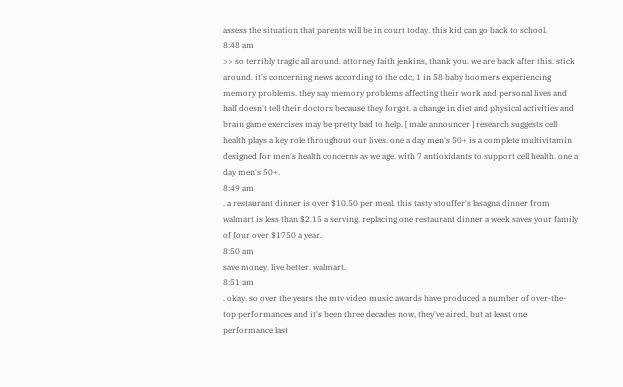assess the situation that parents will be in court today. this kid can go back to school.
8:48 am
>> so terribly tragic all around. attorney faith jenkins, thank you. we are back after this. stick around. it's concerning news according to the cdc, 1 in 58 baby boomers experiencing memory problems. they say memory problems affecting their work and personal lives and half doesn't tell their doctors because they forgot. a change in diet and physical activities and brain game exercises may be pretty bad to help. [ male announcer ] research suggests cell health plays a key role throughout our lives. one a day men's 50+ is a complete multivitamin designed for men's health concerns as we age. with 7 antioxidants to support cell health. one a day men's 50+.
8:49 am
. a restaurant dinner is over $10.50 per meal. this tasty stouffer's lasagna dinner from walmart is less than $2.15 a serving. replacing one restaurant dinner a week saves your family of four over $1750 a year.
8:50 am
save money. live better. walmart.
8:51 am
. okay. so over the years the mtv video music awards have produced a number of over-the-top performances and it's been three decades now, they've aired, but at least one performance last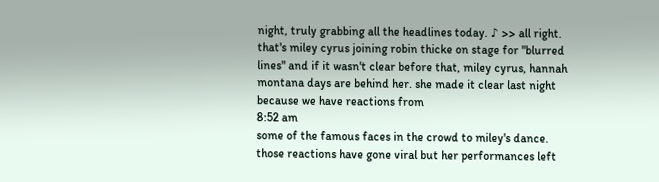night, truly grabbing all the headlines today. ♪ >> all right. that's miley cyrus joining robin thicke on stage for "blurred lines" and if it wasn't clear before that, miley cyrus, hannah montana days are behind her. she made it clear last night because we have reactions from
8:52 am
some of the famous faces in the crowd to miley's dance. those reactions have gone viral but her performances left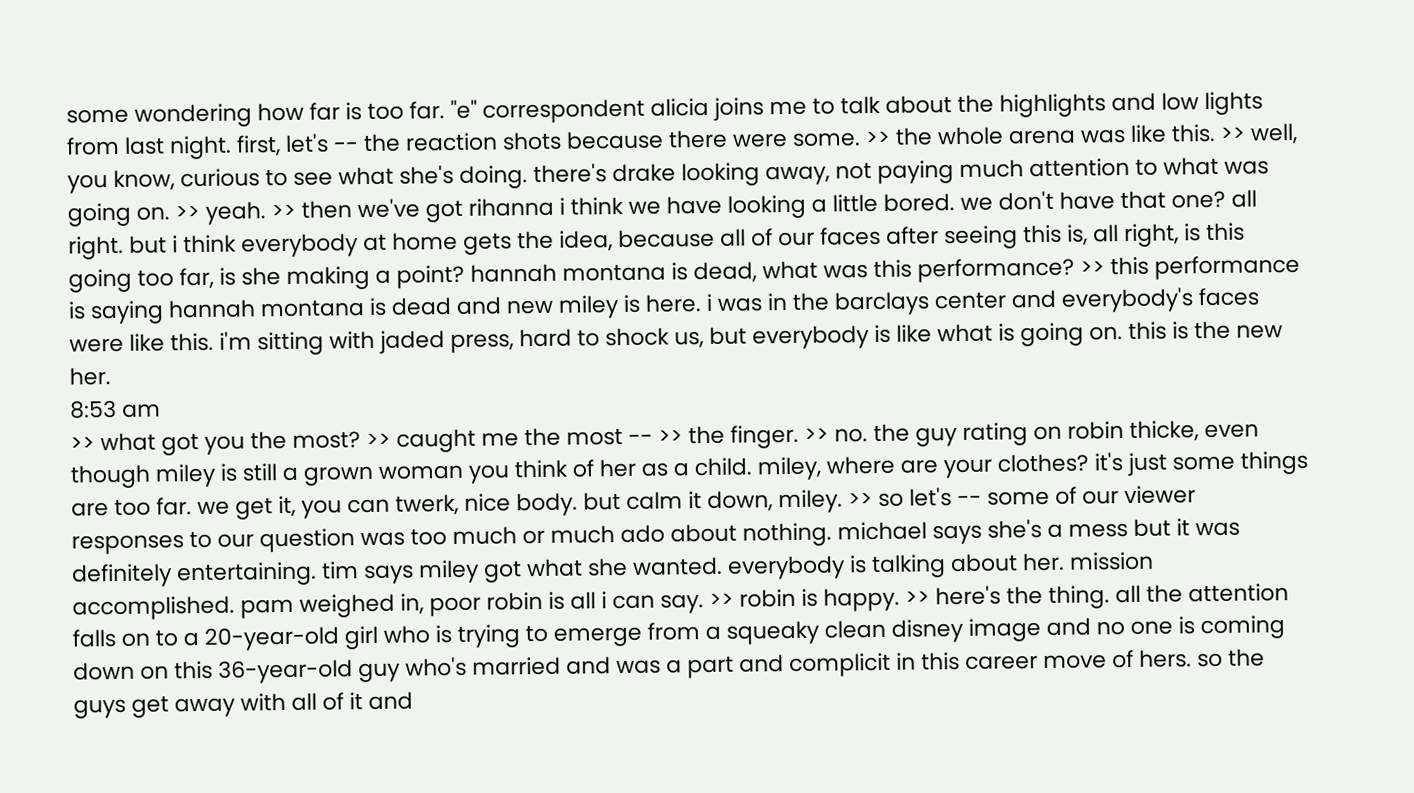some wondering how far is too far. "e" correspondent alicia joins me to talk about the highlights and low lights from last night. first, let's -- the reaction shots because there were some. >> the whole arena was like this. >> well, you know, curious to see what she's doing. there's drake looking away, not paying much attention to what was going on. >> yeah. >> then we've got rihanna i think we have looking a little bored. we don't have that one? all right. but i think everybody at home gets the idea, because all of our faces after seeing this is, all right, is this going too far, is she making a point? hannah montana is dead, what was this performance? >> this performance is saying hannah montana is dead and new miley is here. i was in the barclays center and everybody's faces were like this. i'm sitting with jaded press, hard to shock us, but everybody is like what is going on. this is the new her.
8:53 am
>> what got you the most? >> caught me the most -- >> the finger. >> no. the guy rating on robin thicke, even though miley is still a grown woman you think of her as a child. miley, where are your clothes? it's just some things are too far. we get it, you can twerk, nice body. but calm it down, miley. >> so let's -- some of our viewer responses to our question was too much or much ado about nothing. michael says she's a mess but it was definitely entertaining. tim says miley got what she wanted. everybody is talking about her. mission accomplished. pam weighed in, poor robin is all i can say. >> robin is happy. >> here's the thing. all the attention falls on to a 20-year-old girl who is trying to emerge from a squeaky clean disney image and no one is coming down on this 36-year-old guy who's married and was a part and complicit in this career move of hers. so the guys get away with all of it and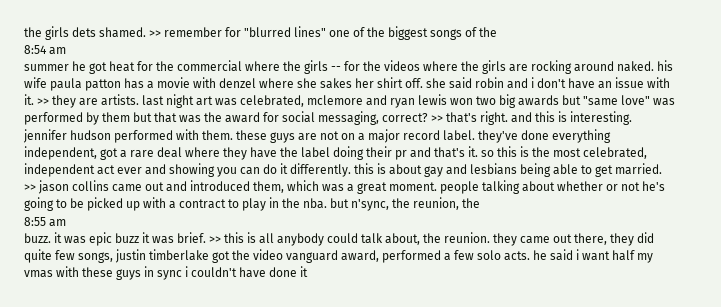the girls dets shamed. >> remember for "blurred lines" one of the biggest songs of the
8:54 am
summer he got heat for the commercial where the girls -- for the videos where the girls are rocking around naked. his wife paula patton has a movie with denzel where she sakes her shirt off. she said robin and i don't have an issue with it. >> they are artists. last night art was celebrated, mclemore and ryan lewis won two big awards but "same love" was performed by them but that was the award for social messaging, correct? >> that's right. and this is interesting. jennifer hudson performed with them. these guys are not on a major record label. they've done everything independent, got a rare deal where they have the label doing their pr and that's it. so this is the most celebrated, independent act ever and showing you can do it differently. this is about gay and lesbians being able to get married. >> jason collins came out and introduced them, which was a great moment. people talking about whether or not he's going to be picked up with a contract to play in the nba. but n'sync, the reunion, the
8:55 am
buzz. it was epic buzz it was brief. >> this is all anybody could talk about, the reunion. they came out there, they did quite few songs, justin timberlake got the video vanguard award, performed a few solo acts. he said i want half my vmas with these guys in sync i couldn't have done it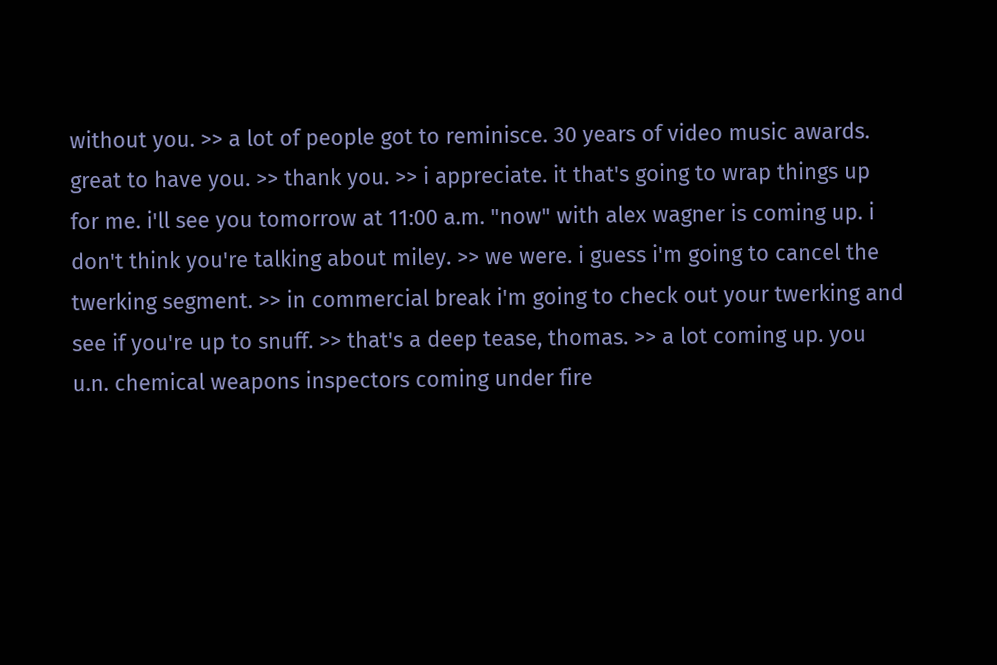without you. >> a lot of people got to reminisce. 30 years of video music awards. great to have you. >> thank you. >> i appreciate. it that's going to wrap things up for me. i'll see you tomorrow at 11:00 a.m. "now" with alex wagner is coming up. i don't think you're talking about miley. >> we were. i guess i'm going to cancel the twerking segment. >> in commercial break i'm going to check out your twerking and see if you're up to snuff. >> that's a deep tease, thomas. >> a lot coming up. you u.n. chemical weapons inspectors coming under fire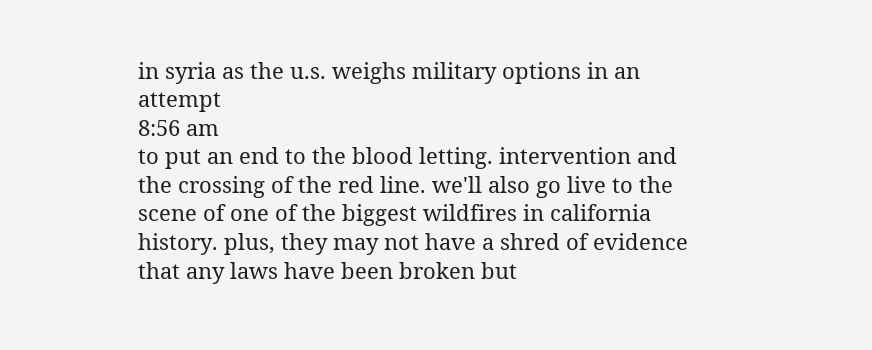in syria as the u.s. weighs military options in an attempt
8:56 am
to put an end to the blood letting. intervention and the crossing of the red line. we'll also go live to the scene of one of the biggest wildfires in california history. plus, they may not have a shred of evidence that any laws have been broken but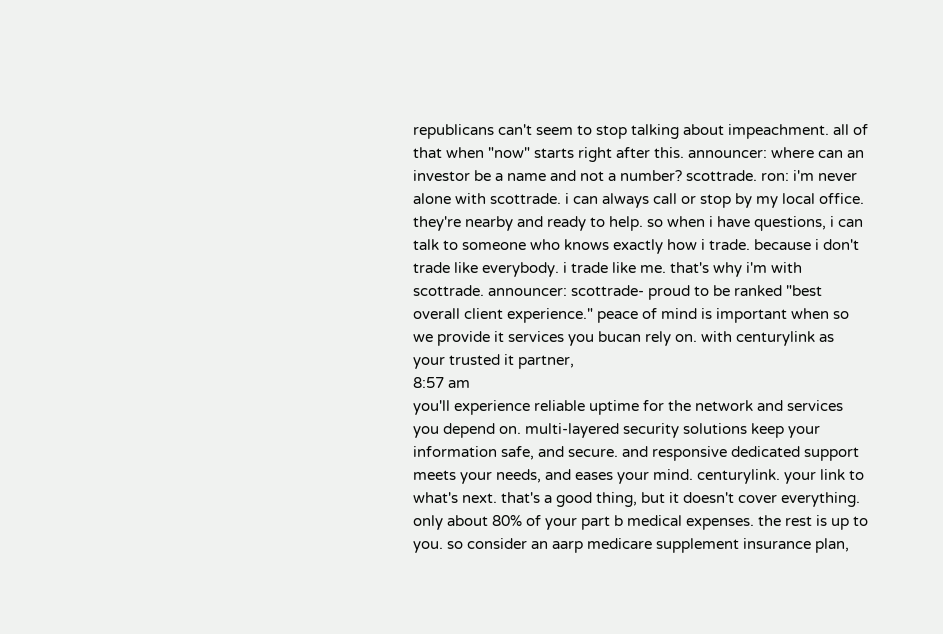republicans can't seem to stop talking about impeachment. all of that when "now" starts right after this. announcer: where can an investor be a name and not a number? scottrade. ron: i'm never alone with scottrade. i can always call or stop by my local office. they're nearby and ready to help. so when i have questions, i can talk to someone who knows exactly how i trade. because i don't trade like everybody. i trade like me. that's why i'm with scottrade. announcer: scottrade- proud to be ranked "best overall client experience." peace of mind is important when so we provide it services you bucan rely on. with centurylink as your trusted it partner,
8:57 am
you'll experience reliable uptime for the network and services you depend on. multi-layered security solutions keep your information safe, and secure. and responsive dedicated support meets your needs, and eases your mind. centurylink. your link to what's next. that's a good thing, but it doesn't cover everything. only about 80% of your part b medical expenses. the rest is up to you. so consider an aarp medicare supplement insurance plan,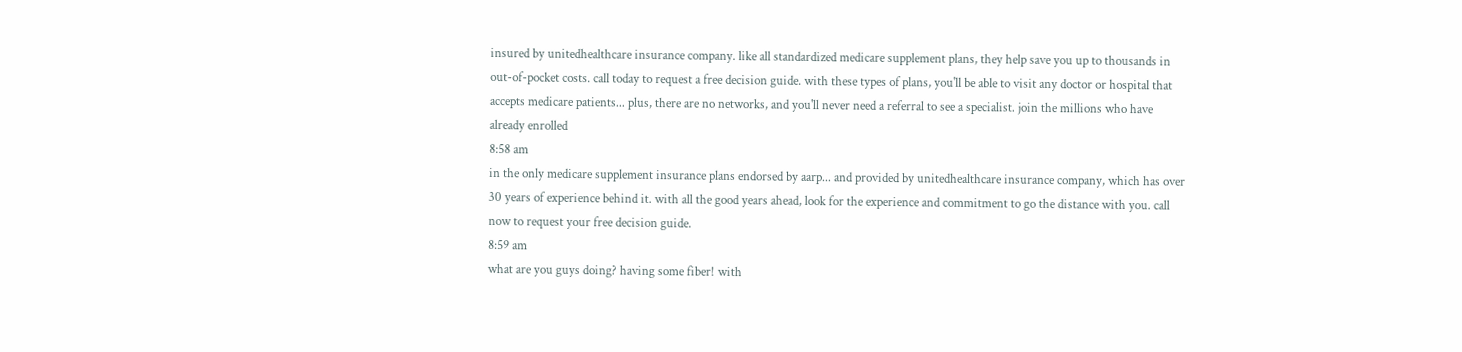insured by unitedhealthcare insurance company. like all standardized medicare supplement plans, they help save you up to thousands in out-of-pocket costs. call today to request a free decision guide. with these types of plans, you'll be able to visit any doctor or hospital that accepts medicare patients... plus, there are no networks, and you'll never need a referral to see a specialist. join the millions who have already enrolled
8:58 am
in the only medicare supplement insurance plans endorsed by aarp... and provided by unitedhealthcare insurance company, which has over 30 years of experience behind it. with all the good years ahead, look for the experience and commitment to go the distance with you. call now to request your free decision guide.
8:59 am
what are you guys doing? having some fiber! with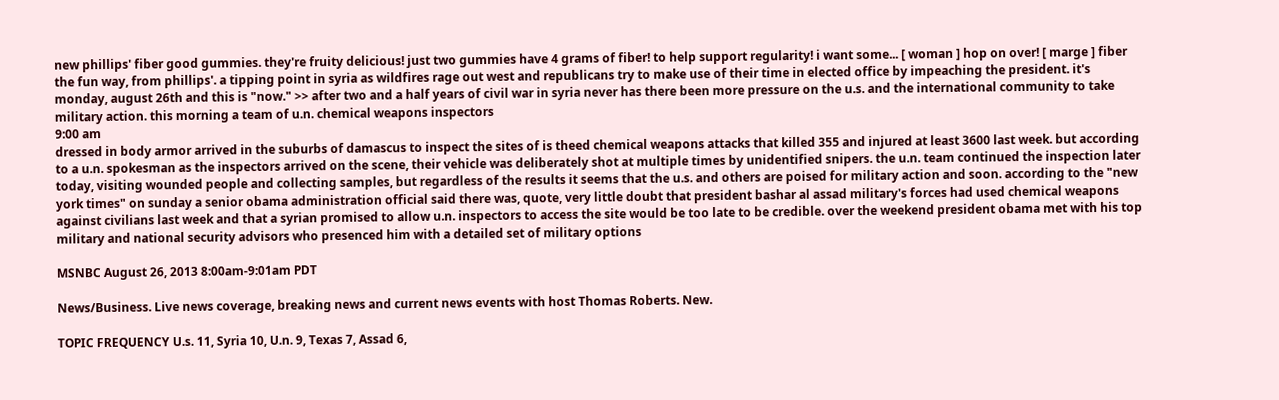new phillips' fiber good gummies. they're fruity delicious! just two gummies have 4 grams of fiber! to help support regularity! i want some... [ woman ] hop on over! [ marge ] fiber the fun way, from phillips'. a tipping point in syria as wildfires rage out west and republicans try to make use of their time in elected office by impeaching the president. it's monday, august 26th and this is "now." >> after two and a half years of civil war in syria never has there been more pressure on the u.s. and the international community to take military action. this morning a team of u.n. chemical weapons inspectors
9:00 am
dressed in body armor arrived in the suburbs of damascus to inspect the sites of is theed chemical weapons attacks that killed 355 and injured at least 3600 last week. but according to a u.n. spokesman as the inspectors arrived on the scene, their vehicle was deliberately shot at multiple times by unidentified snipers. the u.n. team continued the inspection later today, visiting wounded people and collecting samples, but regardless of the results it seems that the u.s. and others are poised for military action and soon. according to the "new york times" on sunday a senior obama administration official said there was, quote, very little doubt that president bashar al assad military's forces had used chemical weapons against civilians last week and that a syrian promised to allow u.n. inspectors to access the site would be too late to be credible. over the weekend president obama met with his top military and national security advisors who presenced him with a detailed set of military options

MSNBC August 26, 2013 8:00am-9:01am PDT

News/Business. Live news coverage, breaking news and current news events with host Thomas Roberts. New.

TOPIC FREQUENCY U.s. 11, Syria 10, U.n. 9, Texas 7, Assad 6,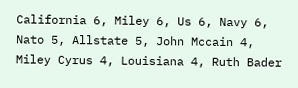California 6, Miley 6, Us 6, Navy 6, Nato 5, Allstate 5, John Mccain 4, Miley Cyrus 4, Louisiana 4, Ruth Bader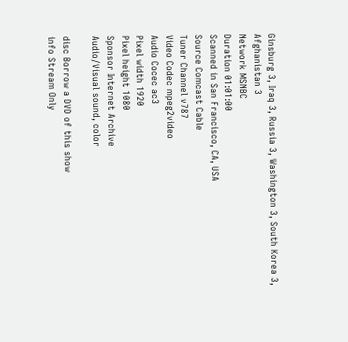Ginsburg 3, Iraq 3, Russia 3, Washington 3, South Korea 3, Afghanistan 3
Network MSNBC
Duration 01:01:00
Scanned in San Francisco, CA, USA
Source Comcast Cable
Tuner Channel v787
Video Codec mpeg2video
Audio Cocec ac3
Pixel width 1920
Pixel height 1080
Sponsor Internet Archive
Audio/Visual sound, color

disc Borrow a DVD of this show
info Stream Only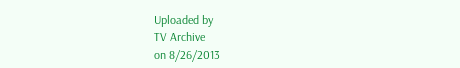Uploaded by
TV Archive
on 8/26/2013